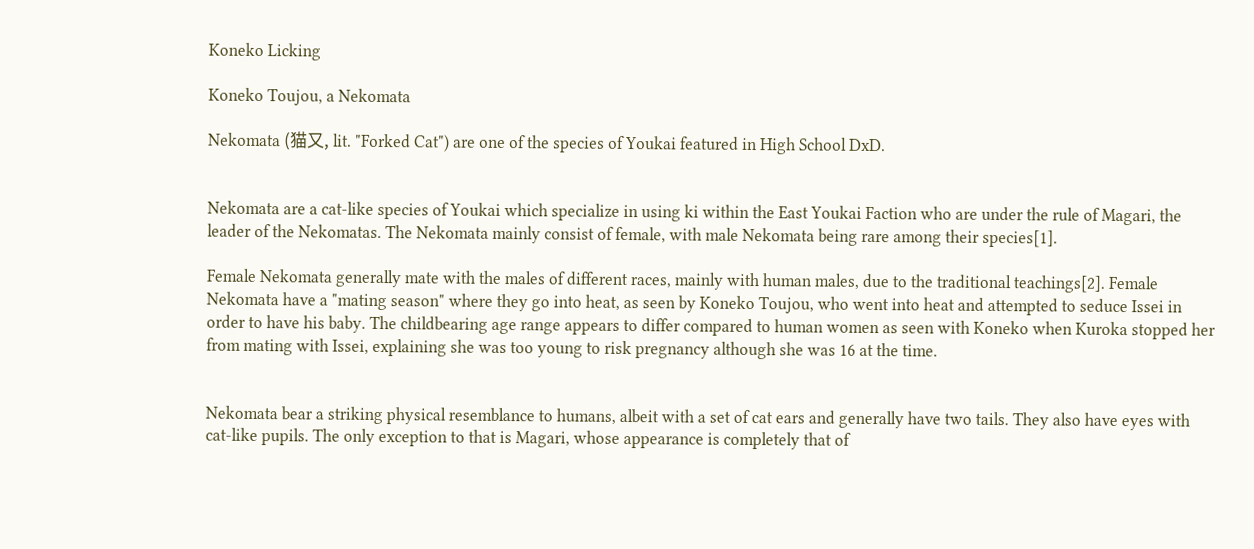Koneko Licking

Koneko Toujou, a Nekomata

Nekomata (猫又, lit. "Forked Cat") are one of the species of Youkai featured in High School DxD.


Nekomata are a cat-like species of Youkai which specialize in using ki within the East Youkai Faction who are under the rule of Magari, the leader of the Nekomatas. The Nekomata mainly consist of female, with male Nekomata being rare among their species[1].

Female Nekomata generally mate with the males of different races, mainly with human males, due to the traditional teachings[2]. Female Nekomata have a "mating season" where they go into heat, as seen by Koneko Toujou, who went into heat and attempted to seduce Issei in order to have his baby. The childbearing age range appears to differ compared to human women as seen with Koneko when Kuroka stopped her from mating with Issei, explaining she was too young to risk pregnancy although she was 16 at the time.


Nekomata bear a striking physical resemblance to humans, albeit with a set of cat ears and generally have two tails. They also have eyes with cat-like pupils. The only exception to that is Magari, whose appearance is completely that of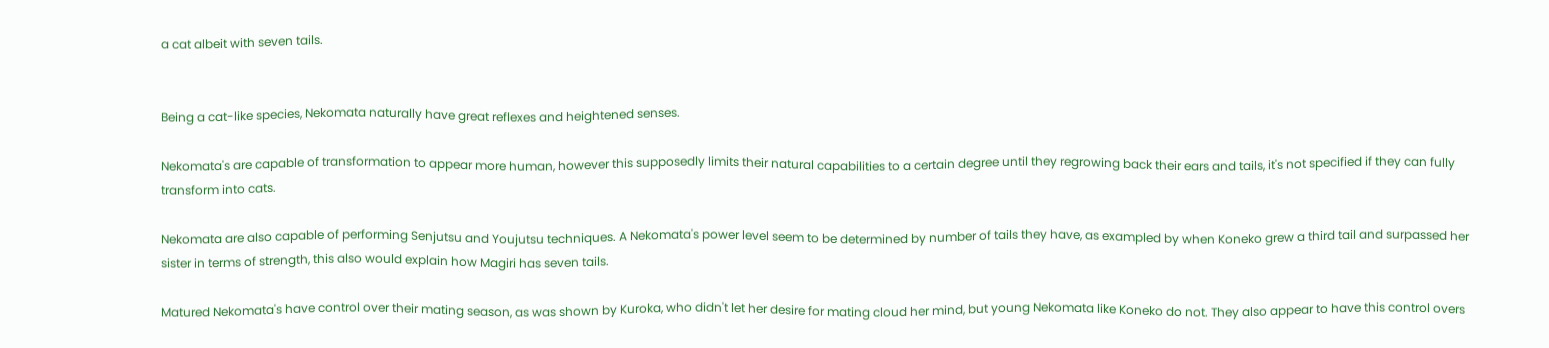a cat albeit with seven tails.


Being a cat-like species, Nekomata naturally have great reflexes and heightened senses.

Nekomata's are capable of transformation to appear more human, however this supposedly limits their natural capabilities to a certain degree until they regrowing back their ears and tails, it's not specified if they can fully transform into cats.

Nekomata are also capable of performing Senjutsu and Youjutsu techniques. A Nekomata's power level seem to be determined by number of tails they have, as exampled by when Koneko grew a third tail and surpassed her sister in terms of strength, this also would explain how Magiri has seven tails.

Matured Nekomata's have control over their mating season, as was shown by Kuroka, who didn't let her desire for mating cloud her mind, but young Nekomata like Koneko do not. They also appear to have this control overs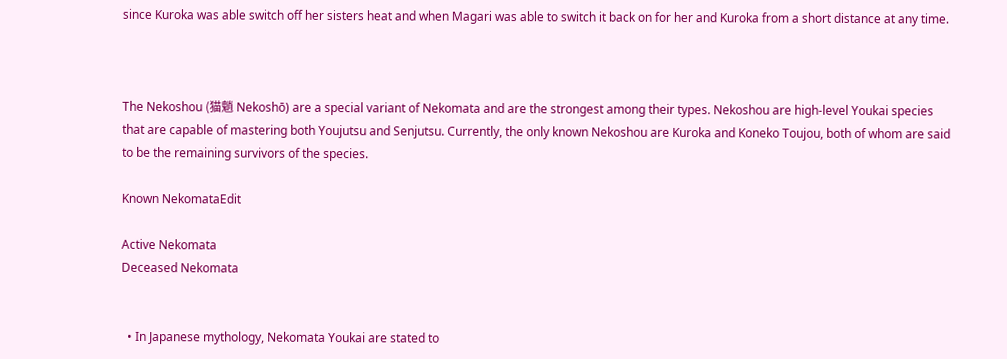since Kuroka was able switch off her sisters heat and when Magari was able to switch it back on for her and Kuroka from a short distance at any time.



The Nekoshou (猫魈 Nekoshō) are a special variant of Nekomata and are the strongest among their types. Nekoshou are high-level Youkai species that are capable of mastering both Youjutsu and Senjutsu. Currently, the only known Nekoshou are Kuroka and Koneko Toujou, both of whom are said to be the remaining survivors of the species.

Known NekomataEdit

Active Nekomata
Deceased Nekomata


  • In Japanese mythology, Nekomata Youkai are stated to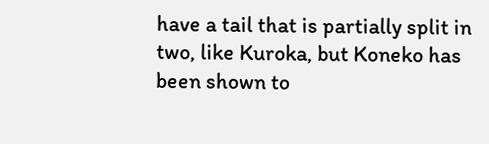have a tail that is partially split in two, like Kuroka, but Koneko has been shown to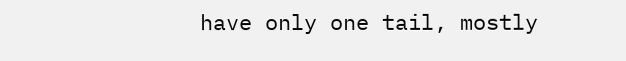have only one tail, mostly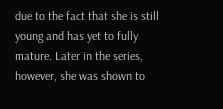due to the fact that she is still young and has yet to fully mature. Later in the series, however, she was shown to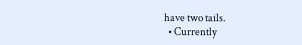have two tails.
  • Currently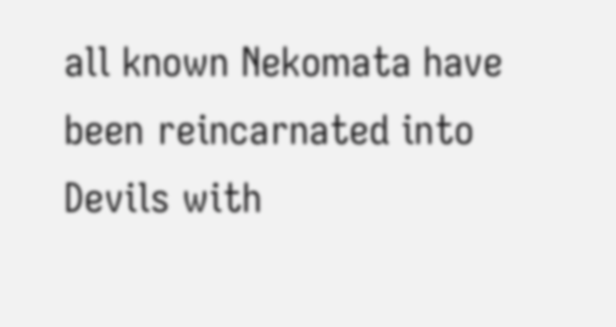all known Nekomata have been reincarnated into Devils with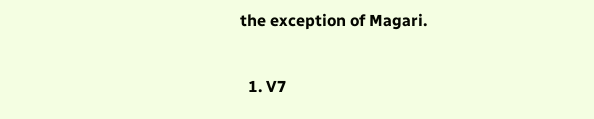the exception of Magari.


  1. V7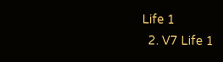Life 1
  2. V7 Life 1